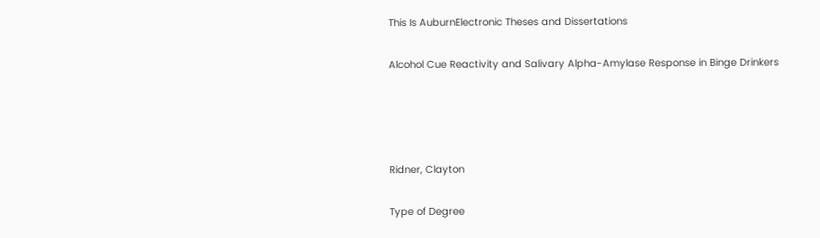This Is AuburnElectronic Theses and Dissertations

Alcohol Cue Reactivity and Salivary Alpha-Amylase Response in Binge Drinkers




Ridner, Clayton

Type of Degree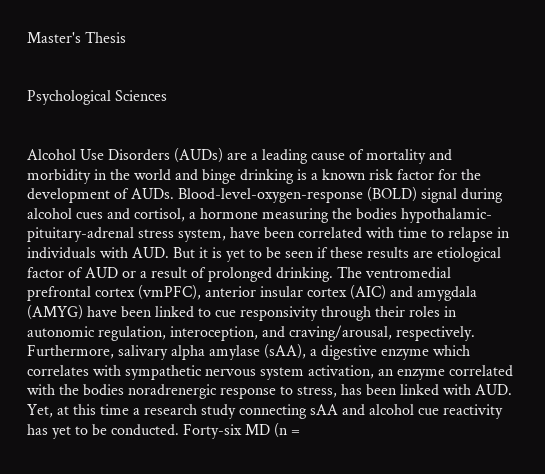Master's Thesis


Psychological Sciences


Alcohol Use Disorders (AUDs) are a leading cause of mortality and morbidity in the world and binge drinking is a known risk factor for the development of AUDs. Blood-level-oxygen-response (BOLD) signal during alcohol cues and cortisol, a hormone measuring the bodies hypothalamic-pituitary-adrenal stress system, have been correlated with time to relapse in individuals with AUD. But it is yet to be seen if these results are etiological factor of AUD or a result of prolonged drinking. The ventromedial prefrontal cortex (vmPFC), anterior insular cortex (AIC) and amygdala (AMYG) have been linked to cue responsivity through their roles in autonomic regulation, interoception, and craving/arousal, respectively. Furthermore, salivary alpha amylase (sAA), a digestive enzyme which correlates with sympathetic nervous system activation, an enzyme correlated with the bodies noradrenergic response to stress, has been linked with AUD. Yet, at this time a research study connecting sAA and alcohol cue reactivity has yet to be conducted. Forty-six MD (n =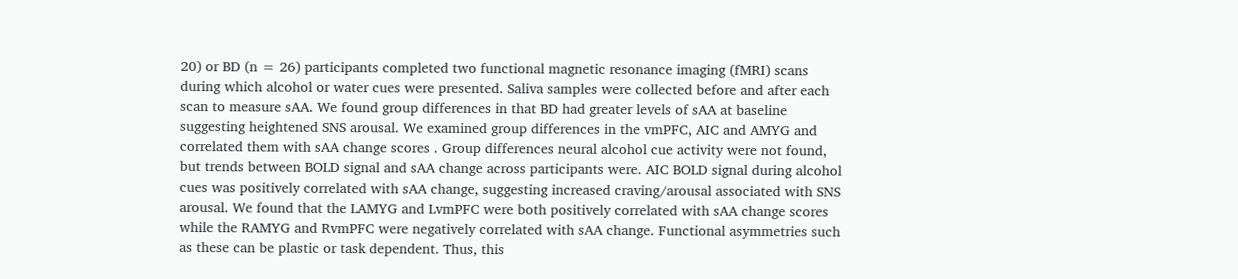20) or BD (n = 26) participants completed two functional magnetic resonance imaging (fMRI) scans during which alcohol or water cues were presented. Saliva samples were collected before and after each scan to measure sAA. We found group differences in that BD had greater levels of sAA at baseline suggesting heightened SNS arousal. We examined group differences in the vmPFC, AIC and AMYG and correlated them with sAA change scores . Group differences neural alcohol cue activity were not found, but trends between BOLD signal and sAA change across participants were. AIC BOLD signal during alcohol cues was positively correlated with sAA change, suggesting increased craving/arousal associated with SNS arousal. We found that the LAMYG and LvmPFC were both positively correlated with sAA change scores while the RAMYG and RvmPFC were negatively correlated with sAA change. Functional asymmetries such as these can be plastic or task dependent. Thus, this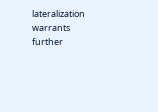lateralization warrants further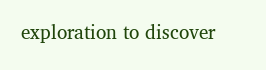exploration to discover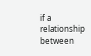if a relationship between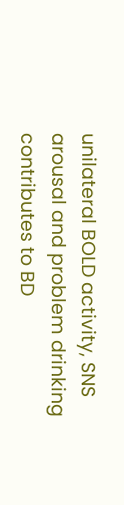unilateral BOLD activity, SNS arousal and problem drinking contributes to BD